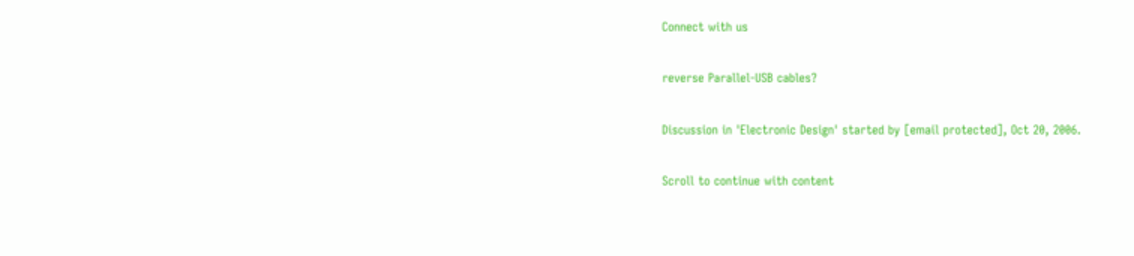Connect with us

reverse Parallel-USB cables?

Discussion in 'Electronic Design' started by [email protected], Oct 20, 2006.

Scroll to continue with content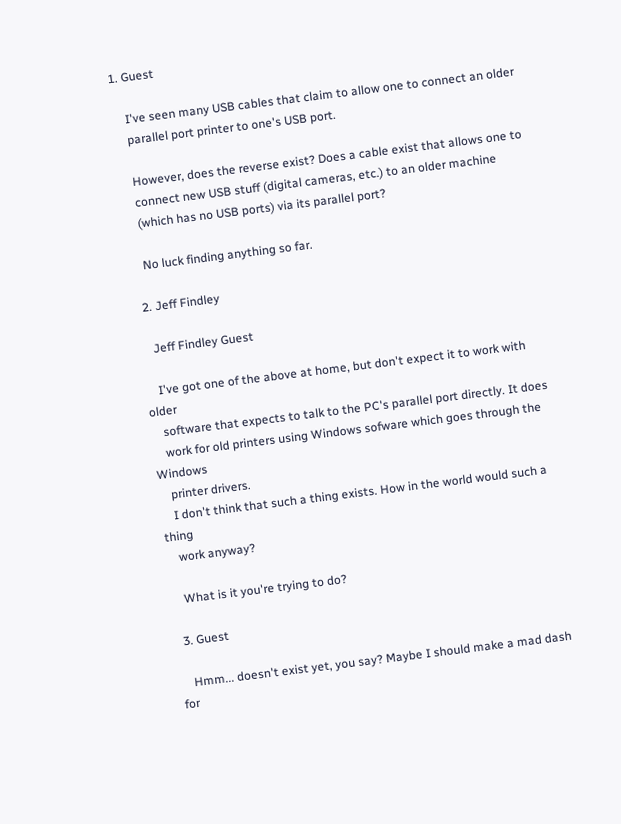1. Guest

    I've seen many USB cables that claim to allow one to connect an older
    parallel port printer to one's USB port.

    However, does the reverse exist? Does a cable exist that allows one to
    connect new USB stuff (digital cameras, etc.) to an older machine
    (which has no USB ports) via its parallel port?

    No luck finding anything so far.

  2. Jeff Findley

    Jeff Findley Guest

    I've got one of the above at home, but don't expect it to work with older
    software that expects to talk to the PC's parallel port directly. It does
    work for old printers using Windows sofware which goes through the Windows
    printer drivers.
    I don't think that such a thing exists. How in the world would such a thing
    work anyway?

    What is it you're trying to do?

  3. Guest

    Hmm... doesn't exist yet, you say? Maybe I should make a mad dash for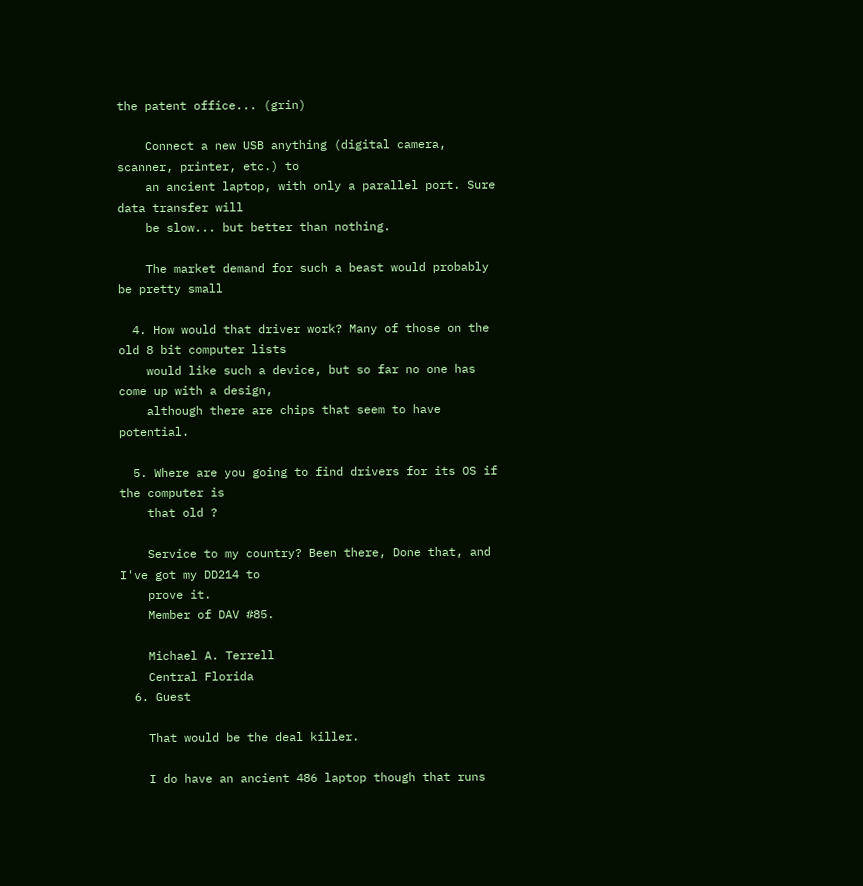the patent office... (grin)

    Connect a new USB anything (digital camera, scanner, printer, etc.) to
    an ancient laptop, with only a parallel port. Sure data transfer will
    be slow... but better than nothing.

    The market demand for such a beast would probably be pretty small

  4. How would that driver work? Many of those on the old 8 bit computer lists
    would like such a device, but so far no one has come up with a design,
    although there are chips that seem to have potential.

  5. Where are you going to find drivers for its OS if the computer is
    that old ?

    Service to my country? Been there, Done that, and I've got my DD214 to
    prove it.
    Member of DAV #85.

    Michael A. Terrell
    Central Florida
  6. Guest

    That would be the deal killer.

    I do have an ancient 486 laptop though that runs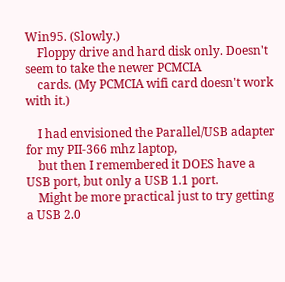Win95. (Slowly.)
    Floppy drive and hard disk only. Doesn't seem to take the newer PCMCIA
    cards. (My PCMCIA wifi card doesn't work with it.)

    I had envisioned the Parallel/USB adapter for my PII-366 mhz laptop,
    but then I remembered it DOES have a USB port, but only a USB 1.1 port.
    Might be more practical just to try getting a USB 2.0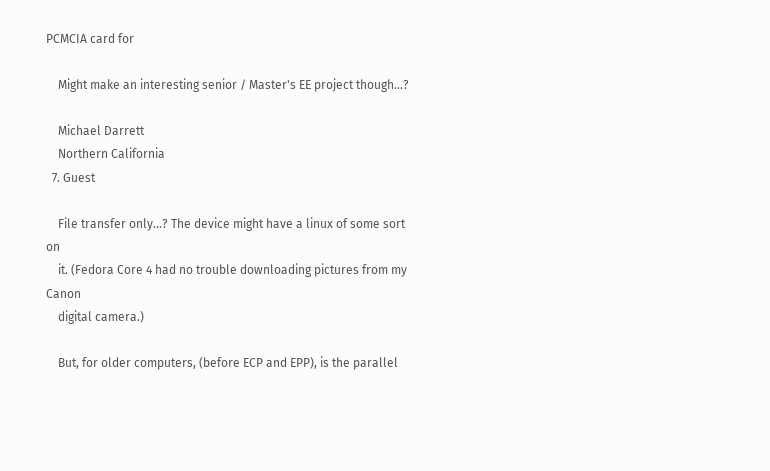PCMCIA card for

    Might make an interesting senior / Master's EE project though...?

    Michael Darrett
    Northern California
  7. Guest

    File transfer only...? The device might have a linux of some sort on
    it. (Fedora Core 4 had no trouble downloading pictures from my Canon
    digital camera.)

    But, for older computers, (before ECP and EPP), is the parallel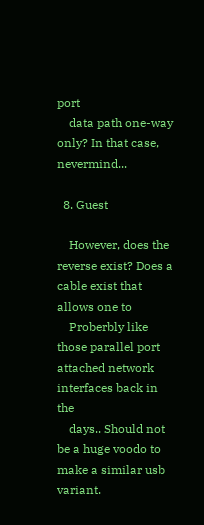port
    data path one-way only? In that case, nevermind...

  8. Guest

    However, does the reverse exist? Does a cable exist that allows one to
    Proberbly like those parallel port attached network interfaces back in the
    days.. Should not be a huge voodo to make a similar usb variant.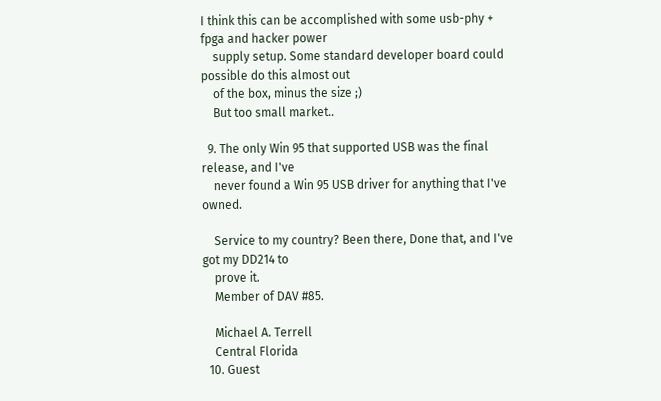I think this can be accomplished with some usb-phy + fpga and hacker power
    supply setup. Some standard developer board could possible do this almost out
    of the box, minus the size ;)
    But too small market..

  9. The only Win 95 that supported USB was the final release, and I've
    never found a Win 95 USB driver for anything that I've owned.

    Service to my country? Been there, Done that, and I've got my DD214 to
    prove it.
    Member of DAV #85.

    Michael A. Terrell
    Central Florida
  10. Guest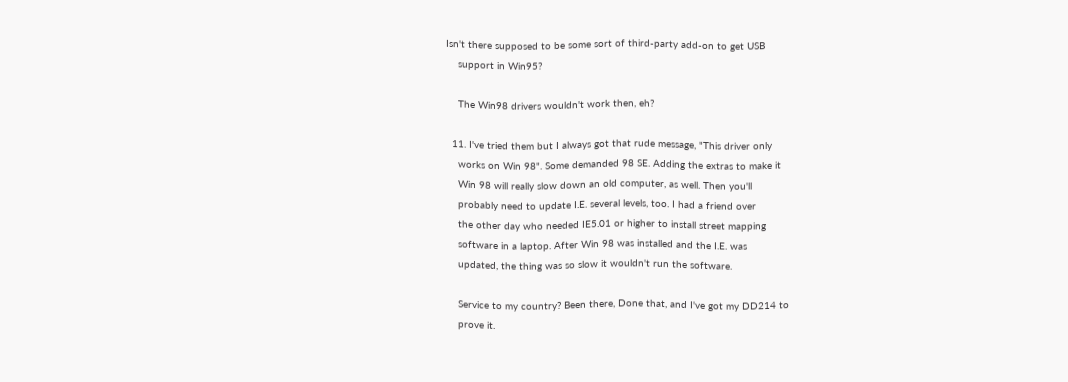Isn't there supposed to be some sort of third-party add-on to get USB
    support in Win95?

    The Win98 drivers wouldn't work then, eh?

  11. I've tried them but I always got that rude message, "This driver only
    works on Win 98". Some demanded 98 SE. Adding the extras to make it
    Win 98 will really slow down an old computer, as well. Then you'll
    probably need to update I.E. several levels, too. I had a friend over
    the other day who needed IE5.01 or higher to install street mapping
    software in a laptop. After Win 98 was installed and the I.E. was
    updated, the thing was so slow it wouldn't run the software.

    Service to my country? Been there, Done that, and I've got my DD214 to
    prove it.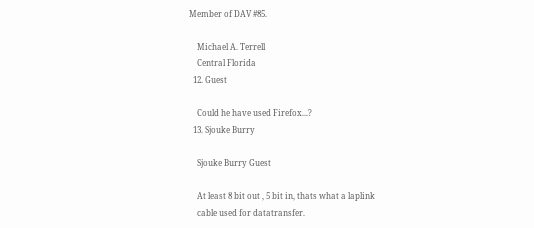Member of DAV #85.

    Michael A. Terrell
    Central Florida
  12. Guest

    Could he have used Firefox...?
  13. Sjouke Burry

    Sjouke Burry Guest

    At least 8 bit out , 5 bit in, thats what a laplink
    cable used for datatransfer.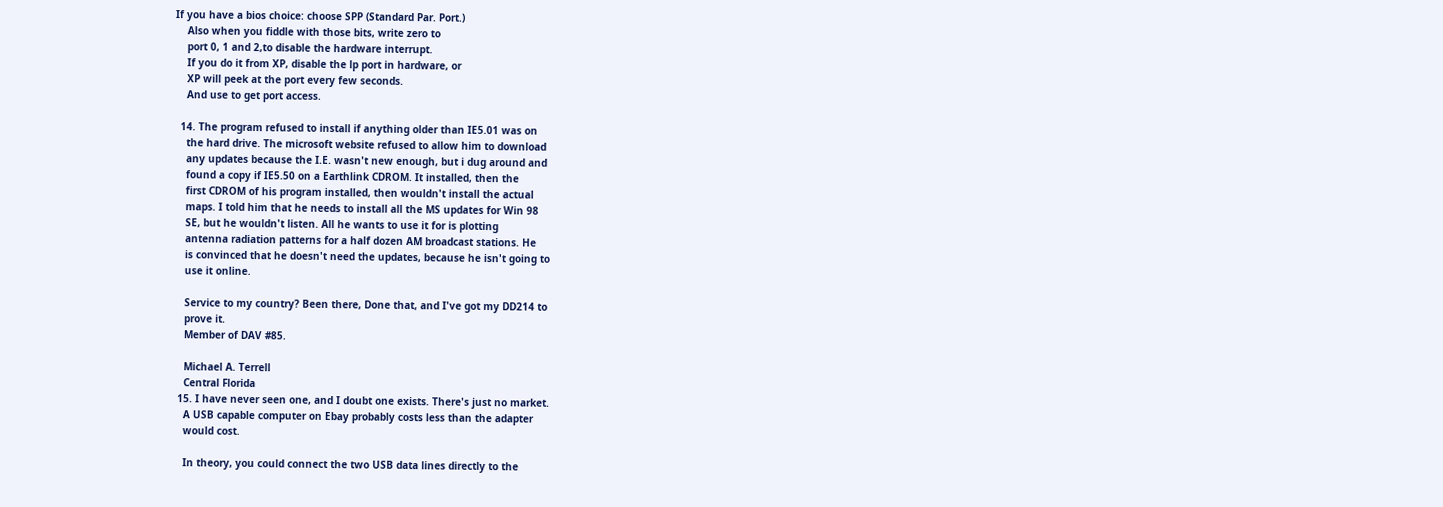If you have a bios choice: choose SPP (Standard Par. Port.)
    Also when you fiddle with those bits, write zero to
    port 0, 1 and 2,to disable the hardware interrupt.
    If you do it from XP, disable the lp port in hardware, or
    XP will peek at the port every few seconds.
    And use to get port access.

  14. The program refused to install if anything older than IE5.01 was on
    the hard drive. The microsoft website refused to allow him to download
    any updates because the I.E. wasn't new enough, but i dug around and
    found a copy if IE5.50 on a Earthlink CDROM. It installed, then the
    first CDROM of his program installed, then wouldn't install the actual
    maps. I told him that he needs to install all the MS updates for Win 98
    SE, but he wouldn't listen. All he wants to use it for is plotting
    antenna radiation patterns for a half dozen AM broadcast stations. He
    is convinced that he doesn't need the updates, because he isn't going to
    use it online.

    Service to my country? Been there, Done that, and I've got my DD214 to
    prove it.
    Member of DAV #85.

    Michael A. Terrell
    Central Florida
  15. I have never seen one, and I doubt one exists. There's just no market.
    A USB capable computer on Ebay probably costs less than the adapter
    would cost.

    In theory, you could connect the two USB data lines directly to the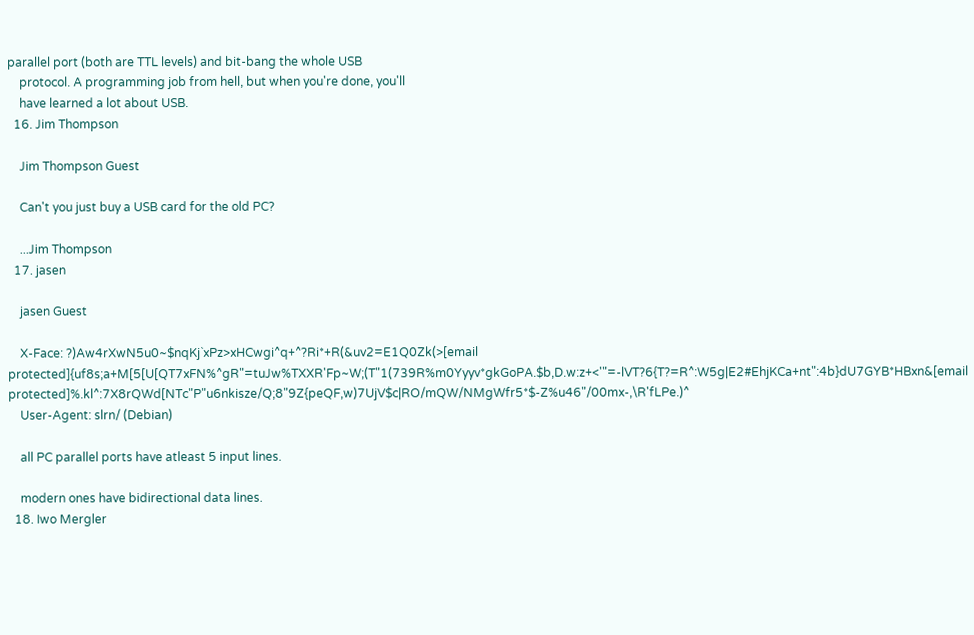parallel port (both are TTL levels) and bit-bang the whole USB
    protocol. A programming job from hell, but when you're done, you'll
    have learned a lot about USB.
  16. Jim Thompson

    Jim Thompson Guest

    Can't you just buy a USB card for the old PC?

    ...Jim Thompson
  17. jasen

    jasen Guest

    X-Face: ?)Aw4rXwN5u0~$nqKj`xPz>xHCwgi^q+^?Ri*+R(&uv2=E1Q0Zk(>[email protected]{uf8s;a+M[5[U[QT7xFN%^gR"=tuJw%TXXR'Fp~W;(T"1(739R%m0Yyyv*gkGoPA.$b,D.w:z+<'"=-lVT?6{T?=R^:W5g|E2#EhjKCa+nt":4b}dU7GYB*HBxn&[email protected]%.kl^:7X8rQWd[NTc"P"u6nkisze/Q;8"9Z{peQF,w)7UjV$c|RO/mQW/NMgWfr5*$-Z%u46"/00mx-,\R'fLPe.)^
    User-Agent: slrn/ (Debian)

    all PC parallel ports have atleast 5 input lines.

    modern ones have bidirectional data lines.
  18. Iwo Mergler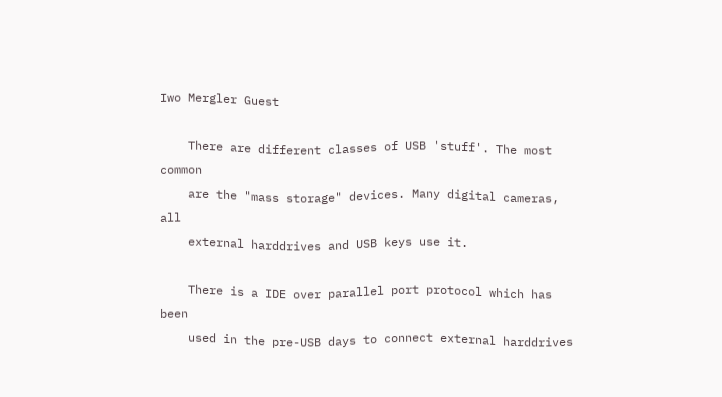Iwo Mergler Guest

    There are different classes of USB 'stuff'. The most common
    are the "mass storage" devices. Many digital cameras, all
    external harddrives and USB keys use it.

    There is a IDE over parallel port protocol which has been
    used in the pre-USB days to connect external harddrives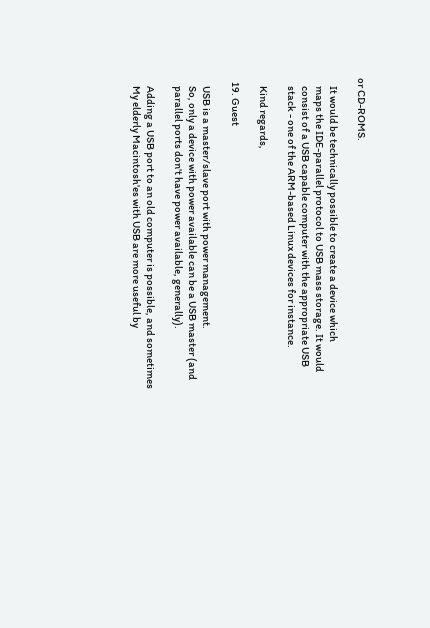or CD-ROMS.

    It would be technically possible to create a device which
    maps the IDE-parallel protocol to USB mass storage. It would
    consist of a USB capable computer with the appropriate USB
    stack - one of the ARM-based Linux devices for instance.

    Kind regards,

  19. Guest

    USB is a master/slave port with power management.
    So, only a device with power available can be a USB master (and
    parallel ports don't have power available, generally).

    Adding a USB port to an old computer is possible, and sometimes
    My elderly Macintosh'es with USB are more useful by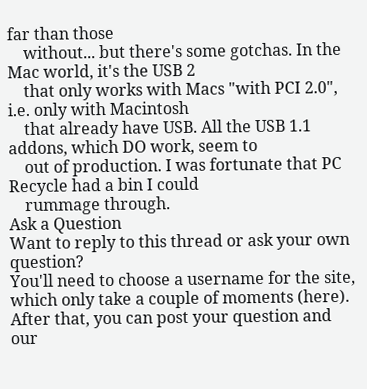far than those
    without... but there's some gotchas. In the Mac world, it's the USB 2
    that only works with Macs "with PCI 2.0", i.e. only with Macintosh
    that already have USB. All the USB 1.1 addons, which DO work, seem to
    out of production. I was fortunate that PC Recycle had a bin I could
    rummage through.
Ask a Question
Want to reply to this thread or ask your own question?
You'll need to choose a username for the site, which only take a couple of moments (here). After that, you can post your question and our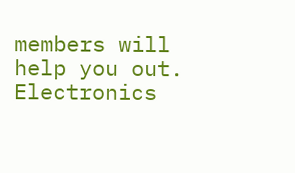members will help you out.
Electronics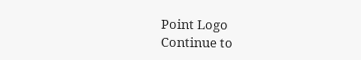Point Logo
Continue to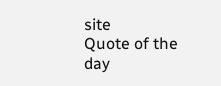site
Quote of the day